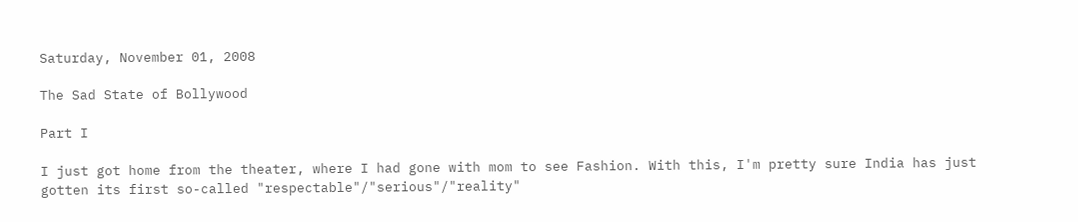Saturday, November 01, 2008

The Sad State of Bollywood

Part I

I just got home from the theater, where I had gone with mom to see Fashion. With this, I'm pretty sure India has just gotten its first so-called "respectable"/"serious"/"reality"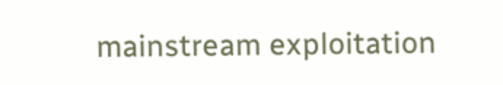mainstream exploitation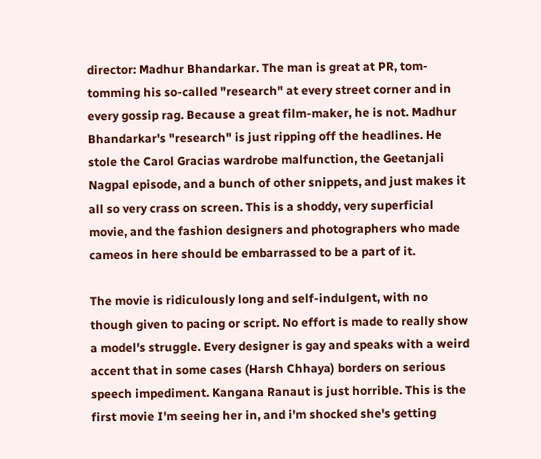director: Madhur Bhandarkar. The man is great at PR, tom-tomming his so-called "research" at every street corner and in every gossip rag. Because a great film-maker, he is not. Madhur Bhandarkar's "research" is just ripping off the headlines. He stole the Carol Gracias wardrobe malfunction, the Geetanjali Nagpal episode, and a bunch of other snippets, and just makes it all so very crass on screen. This is a shoddy, very superficial movie, and the fashion designers and photographers who made cameos in here should be embarrassed to be a part of it.

The movie is ridiculously long and self-indulgent, with no though given to pacing or script. No effort is made to really show a model's struggle. Every designer is gay and speaks with a weird accent that in some cases (Harsh Chhaya) borders on serious speech impediment. Kangana Ranaut is just horrible. This is the first movie I'm seeing her in, and i'm shocked she's getting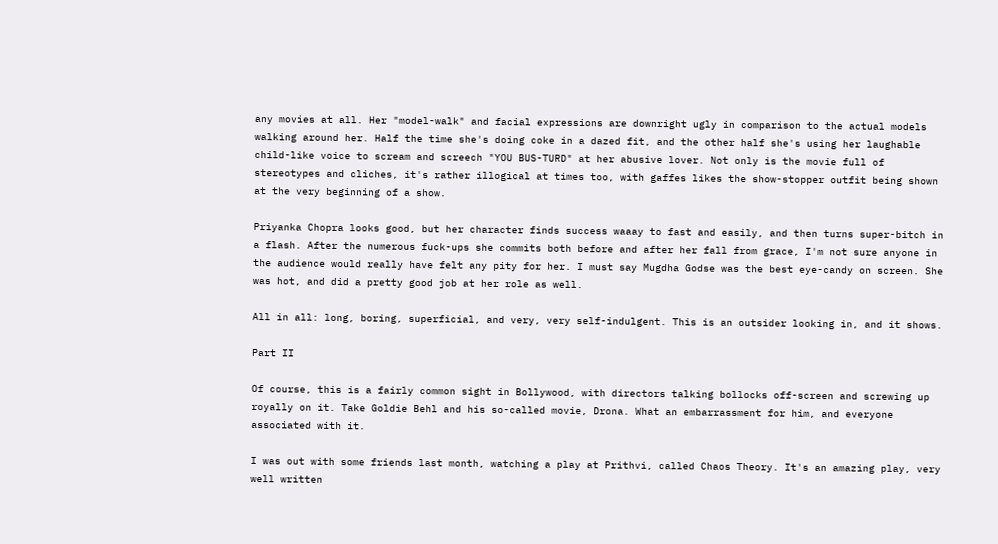any movies at all. Her "model-walk" and facial expressions are downright ugly in comparison to the actual models walking around her. Half the time she's doing coke in a dazed fit, and the other half she's using her laughable child-like voice to scream and screech "YOU BUS-TURD" at her abusive lover. Not only is the movie full of stereotypes and cliches, it's rather illogical at times too, with gaffes likes the show-stopper outfit being shown at the very beginning of a show.

Priyanka Chopra looks good, but her character finds success waaay to fast and easily, and then turns super-bitch in a flash. After the numerous fuck-ups she commits both before and after her fall from grace, I'm not sure anyone in the audience would really have felt any pity for her. I must say Mugdha Godse was the best eye-candy on screen. She was hot, and did a pretty good job at her role as well.

All in all: long, boring, superficial, and very, very self-indulgent. This is an outsider looking in, and it shows.

Part II

Of course, this is a fairly common sight in Bollywood, with directors talking bollocks off-screen and screwing up royally on it. Take Goldie Behl and his so-called movie, Drona. What an embarrassment for him, and everyone associated with it.

I was out with some friends last month, watching a play at Prithvi, called Chaos Theory. It's an amazing play, very well written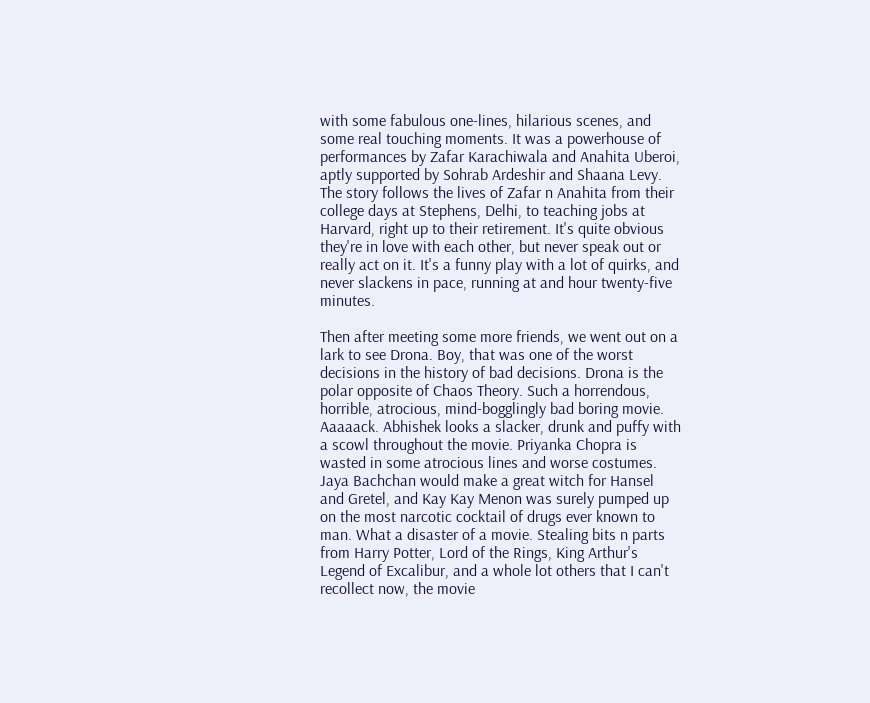with some fabulous one-lines, hilarious scenes, and some real touching moments. It was a powerhouse of performances by Zafar Karachiwala and Anahita Uberoi, aptly supported by Sohrab Ardeshir and Shaana Levy. The story follows the lives of Zafar n Anahita from their college days at Stephens, Delhi, to teaching jobs at Harvard, right up to their retirement. It's quite obvious they're in love with each other, but never speak out or really act on it. It's a funny play with a lot of quirks, and never slackens in pace, running at and hour twenty-five minutes.

Then after meeting some more friends, we went out on a lark to see Drona. Boy, that was one of the worst decisions in the history of bad decisions. Drona is the polar opposite of Chaos Theory. Such a horrendous, horrible, atrocious, mind-bogglingly bad boring movie. Aaaaack. Abhishek looks a slacker, drunk and puffy with a scowl throughout the movie. Priyanka Chopra is wasted in some atrocious lines and worse costumes. Jaya Bachchan would make a great witch for Hansel and Gretel, and Kay Kay Menon was surely pumped up on the most narcotic cocktail of drugs ever known to man. What a disaster of a movie. Stealing bits n parts from Harry Potter, Lord of the Rings, King Arthur's Legend of Excalibur, and a whole lot others that I can't recollect now, the movie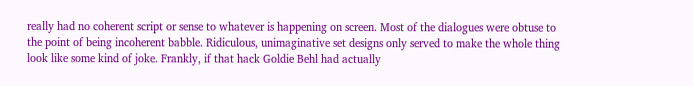really had no coherent script or sense to whatever is happening on screen. Most of the dialogues were obtuse to the point of being incoherent babble. Ridiculous, unimaginative set designs only served to make the whole thing look like some kind of joke. Frankly, if that hack Goldie Behl had actually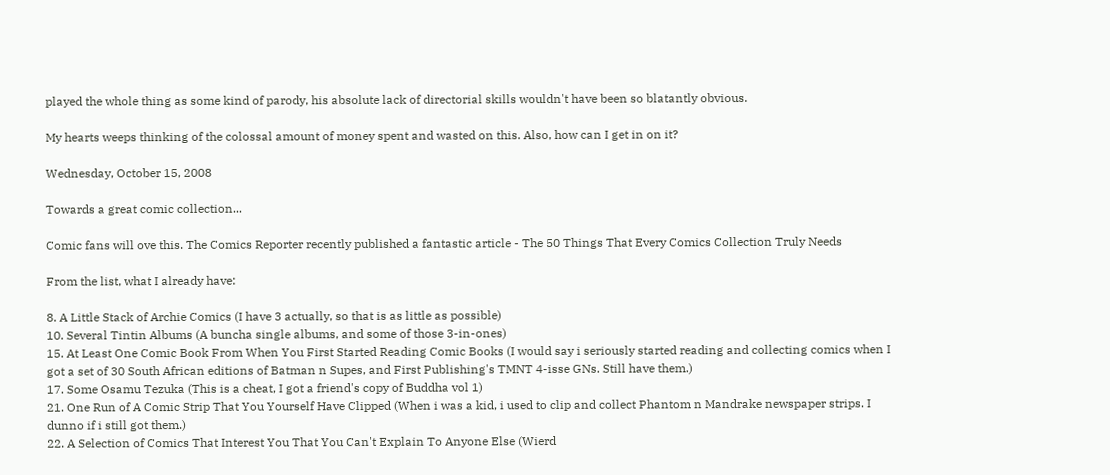played the whole thing as some kind of parody, his absolute lack of directorial skills wouldn't have been so blatantly obvious.

My hearts weeps thinking of the colossal amount of money spent and wasted on this. Also, how can I get in on it?

Wednesday, October 15, 2008

Towards a great comic collection...

Comic fans will ove this. The Comics Reporter recently published a fantastic article - The 50 Things That Every Comics Collection Truly Needs

From the list, what I already have:

8. A Little Stack of Archie Comics (I have 3 actually, so that is as little as possible)
10. Several Tintin Albums (A buncha single albums, and some of those 3-in-ones)
15. At Least One Comic Book From When You First Started Reading Comic Books (I would say i seriously started reading and collecting comics when I got a set of 30 South African editions of Batman n Supes, and First Publishing's TMNT 4-isse GNs. Still have them.)
17. Some Osamu Tezuka (This is a cheat, I got a friend's copy of Buddha vol 1)
21. One Run of A Comic Strip That You Yourself Have Clipped (When i was a kid, i used to clip and collect Phantom n Mandrake newspaper strips. I dunno if i still got them.)
22. A Selection of Comics That Interest You That You Can't Explain To Anyone Else (Wierd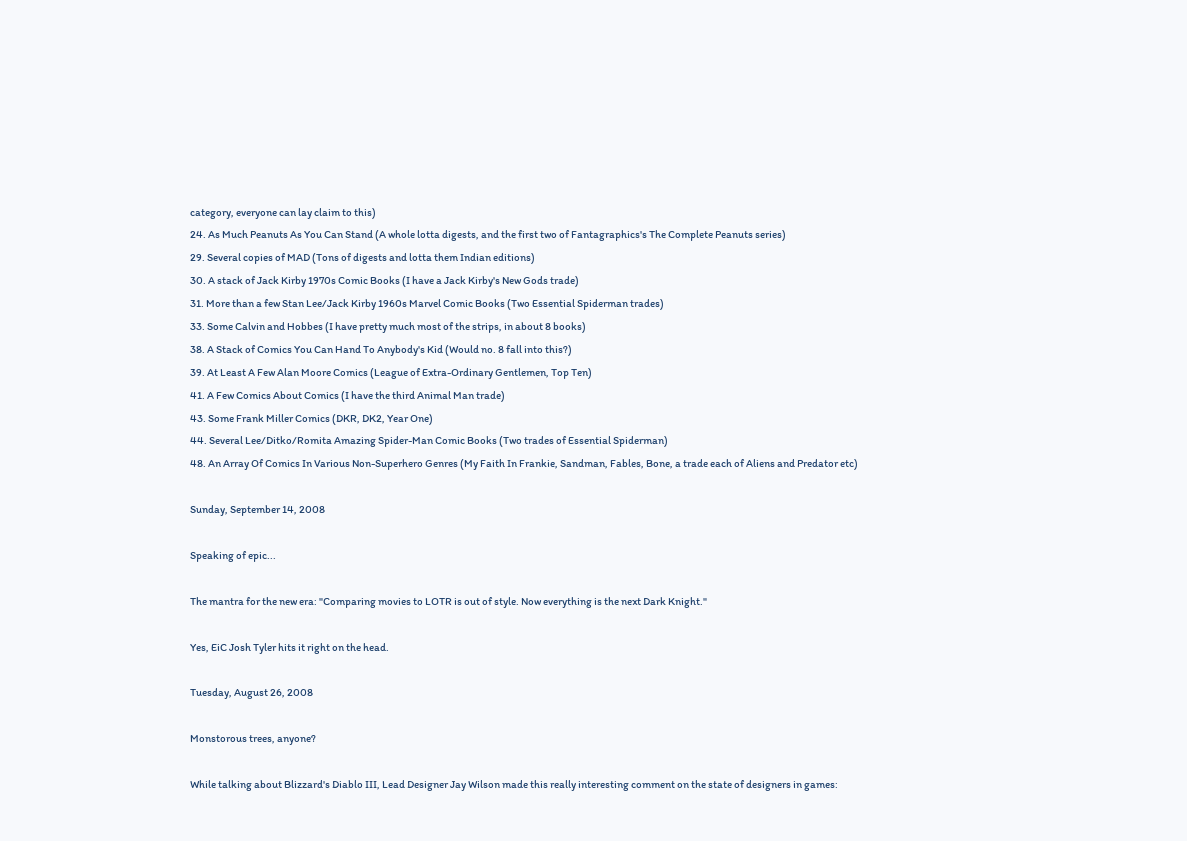category, everyone can lay claim to this)
24. As Much Peanuts As You Can Stand (A whole lotta digests, and the first two of Fantagraphics's The Complete Peanuts series)
29. Several copies of MAD (Tons of digests and lotta them Indian editions)
30. A stack of Jack Kirby 1970s Comic Books (I have a Jack Kirby's New Gods trade)
31. More than a few Stan Lee/Jack Kirby 1960s Marvel Comic Books (Two Essential Spiderman trades)
33. Some Calvin and Hobbes (I have pretty much most of the strips, in about 8 books)
38. A Stack of Comics You Can Hand To Anybody's Kid (Would no. 8 fall into this?)
39. At Least A Few Alan Moore Comics (League of Extra-Ordinary Gentlemen, Top Ten)
41. A Few Comics About Comics (I have the third Animal Man trade)
43. Some Frank Miller Comics (DKR, DK2, Year One)
44. Several Lee/Ditko/Romita Amazing Spider-Man Comic Books (Two trades of Essential Spiderman)
48. An Array Of Comics In Various Non-Superhero Genres (My Faith In Frankie, Sandman, Fables, Bone, a trade each of Aliens and Predator etc)

Sunday, September 14, 2008

Speaking of epic...

The mantra for the new era: "Comparing movies to LOTR is out of style. Now everything is the next Dark Knight."

Yes, EiC Josh Tyler hits it right on the head.

Tuesday, August 26, 2008

Monstorous trees, anyone?

While talking about Blizzard's Diablo III, Lead Designer Jay Wilson made this really interesting comment on the state of designers in games: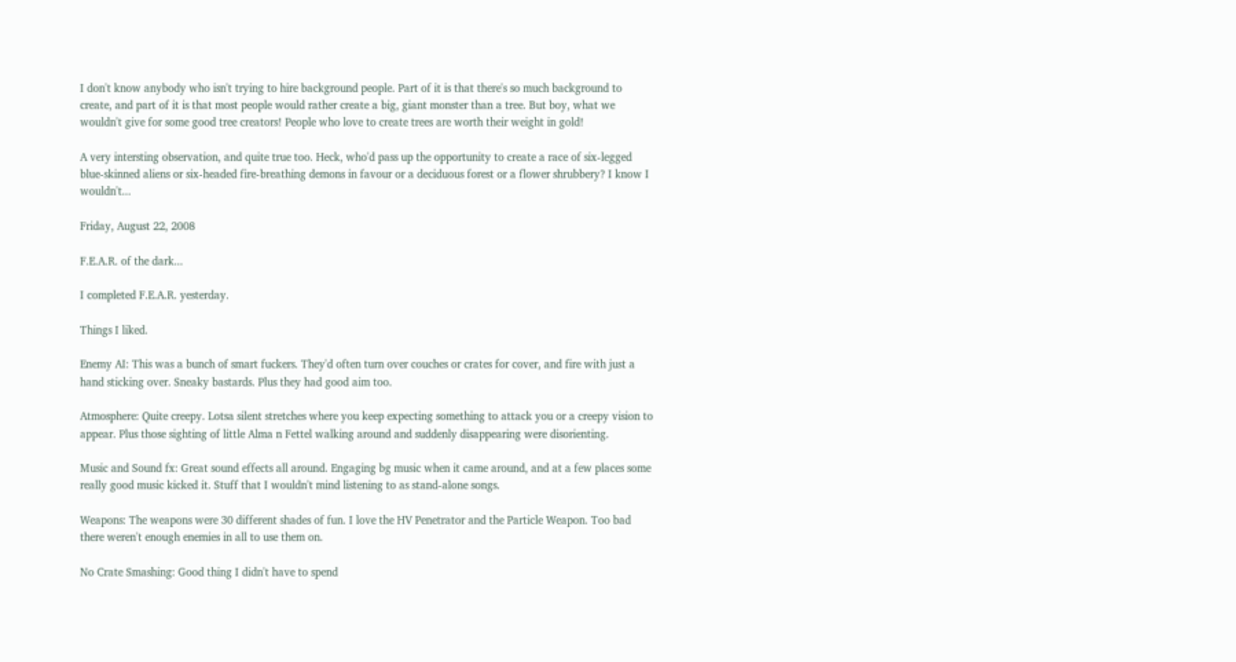I don't know anybody who isn't trying to hire background people. Part of it is that there's so much background to create, and part of it is that most people would rather create a big, giant monster than a tree. But boy, what we wouldn't give for some good tree creators! People who love to create trees are worth their weight in gold!

A very intersting observation, and quite true too. Heck, who'd pass up the opportunity to create a race of six-legged blue-skinned aliens or six-headed fire-breathing demons in favour or a deciduous forest or a flower shrubbery? I know I wouldn't...

Friday, August 22, 2008

F.E.A.R. of the dark...

I completed F.E.A.R. yesterday.

Things I liked.

Enemy AI: This was a bunch of smart fuckers. They'd often turn over couches or crates for cover, and fire with just a hand sticking over. Sneaky bastards. Plus they had good aim too.

Atmosphere: Quite creepy. Lotsa silent stretches where you keep expecting something to attack you or a creepy vision to appear. Plus those sighting of little Alma n Fettel walking around and suddenly disappearing were disorienting.

Music and Sound fx: Great sound effects all around. Engaging bg music when it came around, and at a few places some really good music kicked it. Stuff that I wouldn't mind listening to as stand-alone songs.

Weapons: The weapons were 30 different shades of fun. I love the HV Penetrator and the Particle Weapon. Too bad there weren't enough enemies in all to use them on.

No Crate Smashing: Good thing I didn't have to spend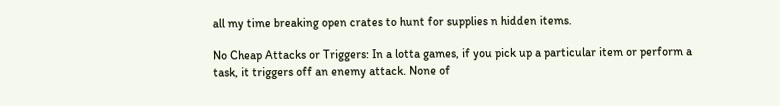all my time breaking open crates to hunt for supplies n hidden items.

No Cheap Attacks or Triggers: In a lotta games, if you pick up a particular item or perform a task, it triggers off an enemy attack. None of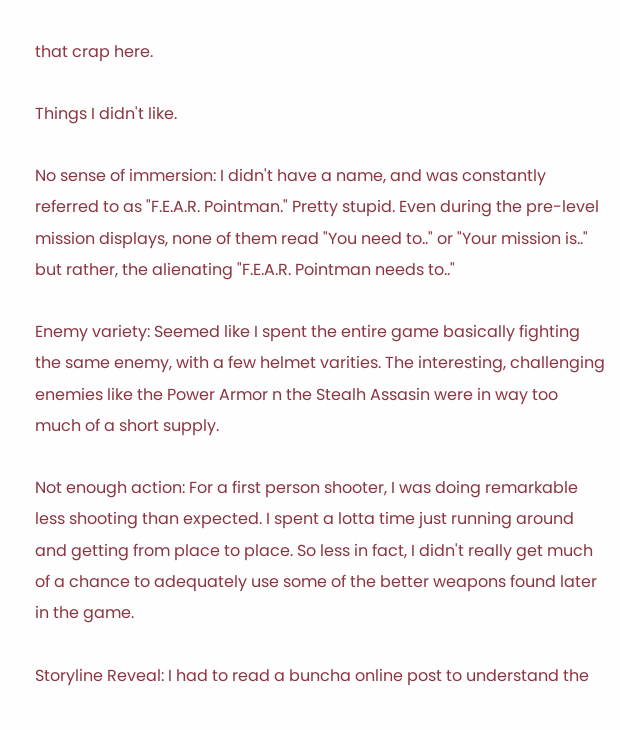that crap here.

Things I didn't like.

No sense of immersion: I didn't have a name, and was constantly referred to as "F.E.A.R. Pointman." Pretty stupid. Even during the pre-level mission displays, none of them read "You need to.." or "Your mission is.." but rather, the alienating "F.E.A.R. Pointman needs to.."

Enemy variety: Seemed like I spent the entire game basically fighting the same enemy, with a few helmet varities. The interesting, challenging enemies like the Power Armor n the Stealh Assasin were in way too much of a short supply.

Not enough action: For a first person shooter, I was doing remarkable less shooting than expected. I spent a lotta time just running around and getting from place to place. So less in fact, I didn't really get much of a chance to adequately use some of the better weapons found later in the game.

Storyline Reveal: I had to read a buncha online post to understand the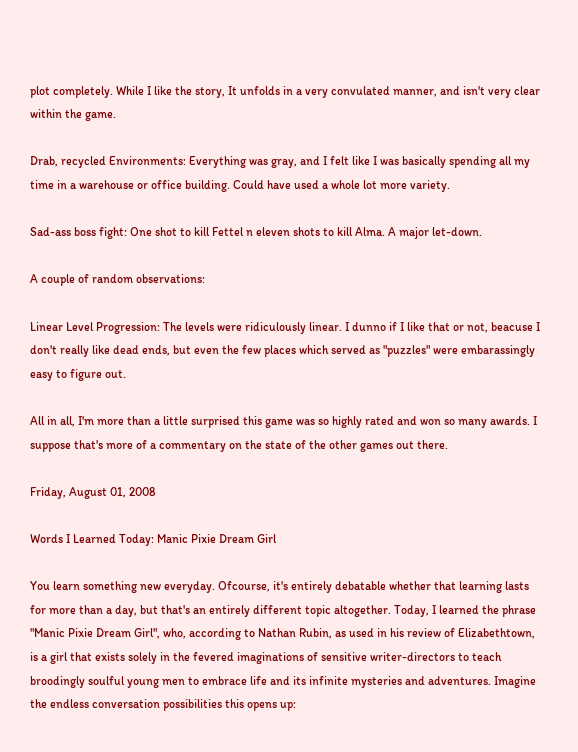plot completely. While I like the story, It unfolds in a very convulated manner, and isn't very clear within the game.

Drab, recycled Environments: Everything was gray, and I felt like I was basically spending all my time in a warehouse or office building. Could have used a whole lot more variety.

Sad-ass boss fight: One shot to kill Fettel n eleven shots to kill Alma. A major let-down.

A couple of random observations:

Linear Level Progression: The levels were ridiculously linear. I dunno if I like that or not, beacuse I don't really like dead ends, but even the few places which served as "puzzles" were embarassingly easy to figure out.

All in all, I'm more than a little surprised this game was so highly rated and won so many awards. I suppose that's more of a commentary on the state of the other games out there.

Friday, August 01, 2008

Words I Learned Today: Manic Pixie Dream Girl

You learn something new everyday. Ofcourse, it's entirely debatable whether that learning lasts for more than a day, but that's an entirely different topic altogether. Today, I learned the phrase "Manic Pixie Dream Girl", who, according to Nathan Rubin, as used in his review of Elizabethtown, is a girl that exists solely in the fevered imaginations of sensitive writer-directors to teach broodingly soulful young men to embrace life and its infinite mysteries and adventures. Imagine the endless conversation possibilities this opens up: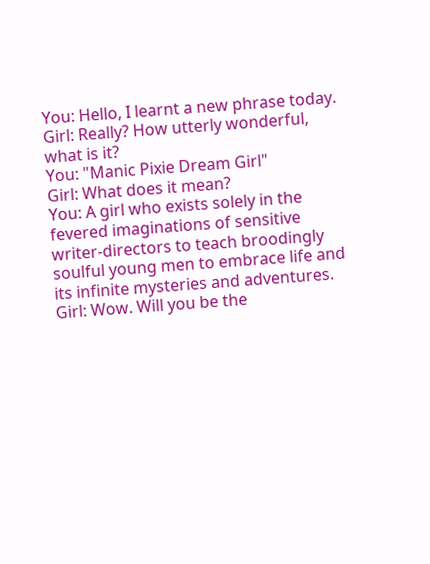You: Hello, I learnt a new phrase today.
Girl: Really? How utterly wonderful, what is it?
You: "Manic Pixie Dream Girl"
Girl: What does it mean?
You: A girl who exists solely in the fevered imaginations of sensitive writer-directors to teach broodingly soulful young men to embrace life and its infinite mysteries and adventures.
Girl: Wow. Will you be the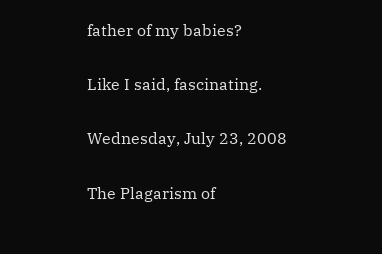father of my babies?

Like I said, fascinating.

Wednesday, July 23, 2008

The Plagarism of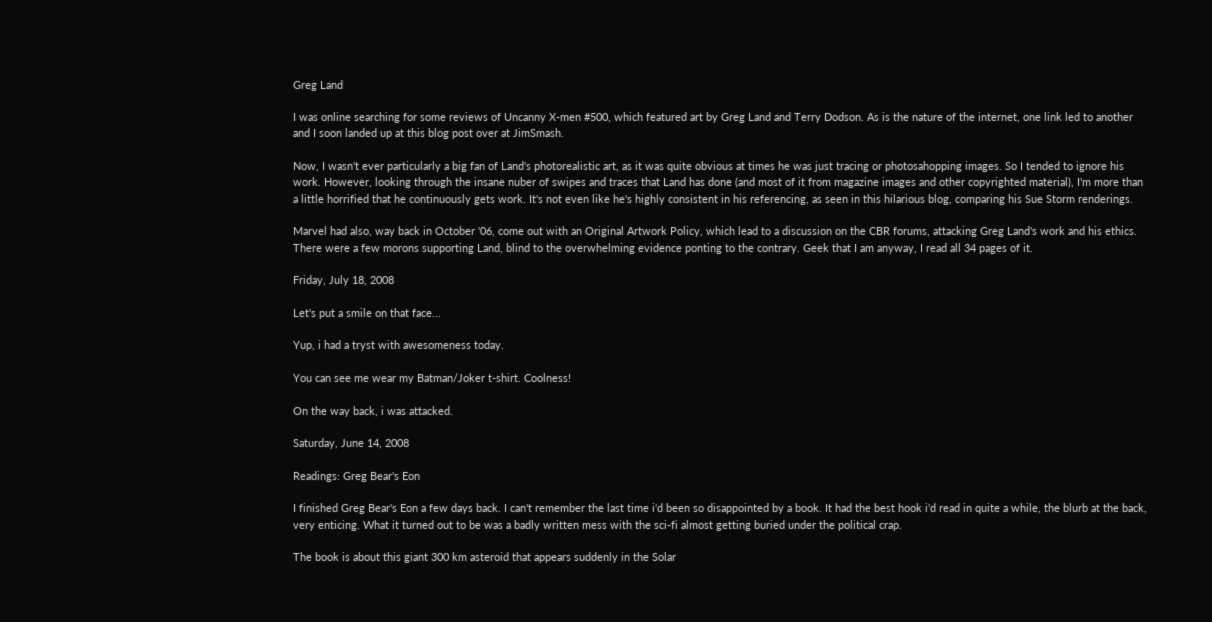Greg Land

I was online searching for some reviews of Uncanny X-men #500, which featured art by Greg Land and Terry Dodson. As is the nature of the internet, one link led to another and I soon landed up at this blog post over at JimSmash.

Now, I wasn't ever particularly a big fan of Land's photorealistic art, as it was quite obvious at times he was just tracing or photosahopping images. So I tended to ignore his work. However, looking through the insane nuber of swipes and traces that Land has done (and most of it from magazine images and other copyrighted material), I'm more than a little horrified that he continuously gets work. It's not even like he's highly consistent in his referencing, as seen in this hilarious blog, comparing his Sue Storm renderings.

Marvel had also, way back in October '06, come out with an Original Artwork Policy, which lead to a discussion on the CBR forums, attacking Greg Land's work and his ethics. There were a few morons supporting Land, blind to the overwhelming evidence ponting to the contrary. Geek that I am anyway, I read all 34 pages of it.

Friday, July 18, 2008

Let's put a smile on that face...

Yup, i had a tryst with awesomeness today.

You can see me wear my Batman/Joker t-shirt. Coolness!

On the way back, i was attacked.

Saturday, June 14, 2008

Readings: Greg Bear's Eon

I finished Greg Bear's Eon a few days back. I can't remember the last time i'd been so disappointed by a book. It had the best hook i'd read in quite a while, the blurb at the back, very enticing. What it turned out to be was a badly written mess with the sci-fi almost getting buried under the political crap.

The book is about this giant 300 km asteroid that appears suddenly in the Solar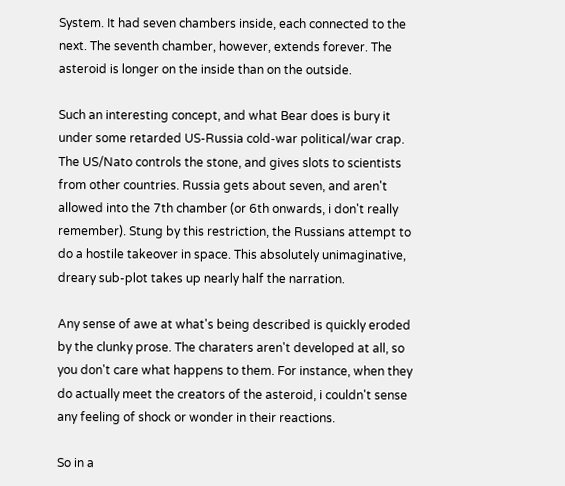System. It had seven chambers inside, each connected to the next. The seventh chamber, however, extends forever. The asteroid is longer on the inside than on the outside.

Such an interesting concept, and what Bear does is bury it under some retarded US-Russia cold-war political/war crap. The US/Nato controls the stone, and gives slots to scientists from other countries. Russia gets about seven, and aren't allowed into the 7th chamber (or 6th onwards, i don't really remember). Stung by this restriction, the Russians attempt to do a hostile takeover in space. This absolutely unimaginative, dreary sub-plot takes up nearly half the narration.

Any sense of awe at what's being described is quickly eroded by the clunky prose. The charaters aren't developed at all, so you don't care what happens to them. For instance, when they do actually meet the creators of the asteroid, i couldn't sense any feeling of shock or wonder in their reactions.

So in a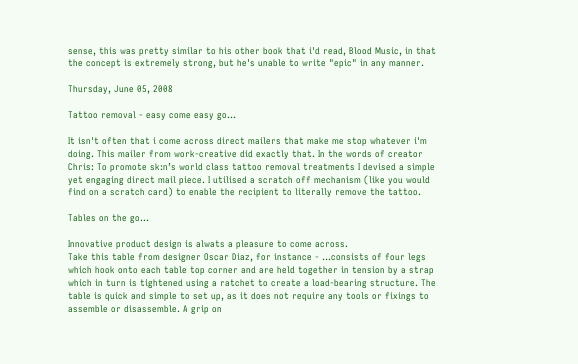sense, this was pretty similar to his other book that i'd read, Blood Music, in that the concept is extremely strong, but he's unable to write "epic" in any manner.

Thursday, June 05, 2008

Tattoo removal - easy come easy go...

It isn't often that i come across direct mailers that make me stop whatever i'm doing. This mailer from work-creative did exactly that. In the words of creator Chris: To promote sk:n’s world class tattoo removal treatments I devised a simple yet engaging direct mail piece. I utilised a scratch off mechanism (like you would find on a scratch card) to enable the recipient to literally remove the tattoo.

Tables on the go...

Innovative product design is alwats a pleasure to come across.
Take this table from designer Oscar Diaz, for instance - ...consists of four legs which hook onto each table top corner and are held together in tension by a strap which in turn is tightened using a ratchet to create a load-bearing structure. The table is quick and simple to set up, as it does not require any tools or fixings to assemble or disassemble. A grip on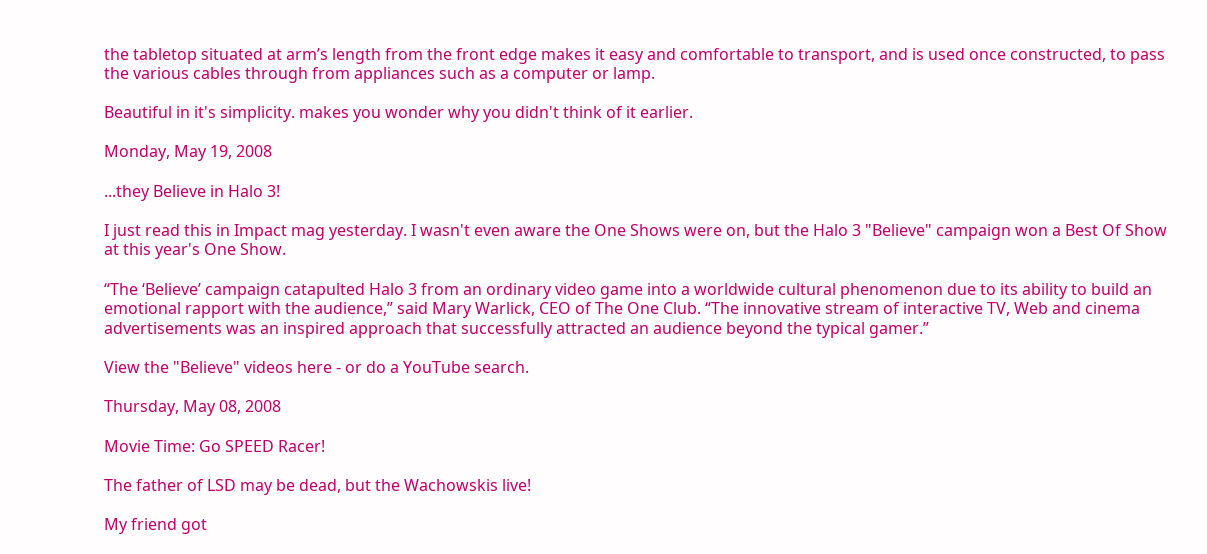the tabletop situated at arm’s length from the front edge makes it easy and comfortable to transport, and is used once constructed, to pass the various cables through from appliances such as a computer or lamp.

Beautiful in it's simplicity. makes you wonder why you didn't think of it earlier.

Monday, May 19, 2008

...they Believe in Halo 3!

I just read this in Impact mag yesterday. I wasn't even aware the One Shows were on, but the Halo 3 "Believe" campaign won a Best Of Show at this year's One Show.

“The ‘Believe’ campaign catapulted Halo 3 from an ordinary video game into a worldwide cultural phenomenon due to its ability to build an emotional rapport with the audience,” said Mary Warlick, CEO of The One Club. “The innovative stream of interactive TV, Web and cinema advertisements was an inspired approach that successfully attracted an audience beyond the typical gamer.”

View the "Believe" videos here - or do a YouTube search.

Thursday, May 08, 2008

Movie Time: Go SPEED Racer!

The father of LSD may be dead, but the Wachowskis live!

My friend got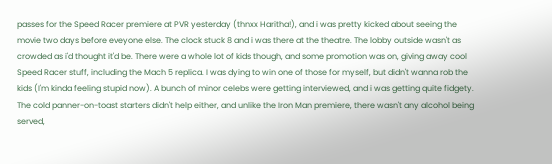passes for the Speed Racer premiere at PVR yesterday (thnxx Haritha!), and i was pretty kicked about seeing the movie two days before eveyone else. The clock stuck 8 and i was there at the theatre. The lobby outside wasn't as crowded as i'd thought it'd be. There were a whole lot of kids though, and some promotion was on, giving away cool Speed Racer stuff, including the Mach 5 replica. I was dying to win one of those for myself, but didn't wanna rob the kids (I'm kinda feeling stupid now). A bunch of minor celebs were getting interviewed, and i was getting quite fidgety. The cold panner-on-toast starters didn't help either, and unlike the Iron Man premiere, there wasn't any alcohol being served,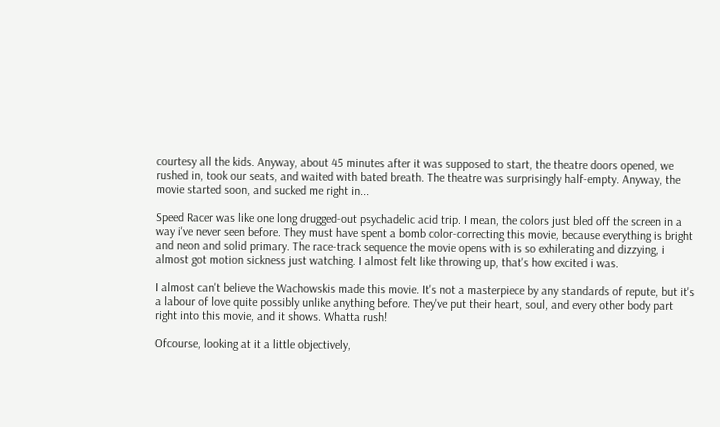courtesy all the kids. Anyway, about 45 minutes after it was supposed to start, the theatre doors opened, we rushed in, took our seats, and waited with bated breath. The theatre was surprisingly half-empty. Anyway, the movie started soon, and sucked me right in...

Speed Racer was like one long drugged-out psychadelic acid trip. I mean, the colors just bled off the screen in a way i've never seen before. They must have spent a bomb color-correcting this movie, because everything is bright and neon and solid primary. The race-track sequence the movie opens with is so exhilerating and dizzying, i almost got motion sickness just watching. I almost felt like throwing up, that's how excited i was.

I almost can't believe the Wachowskis made this movie. It's not a masterpiece by any standards of repute, but it's a labour of love quite possibly unlike anything before. They've put their heart, soul, and every other body part right into this movie, and it shows. Whatta rush!

Ofcourse, looking at it a little objectively,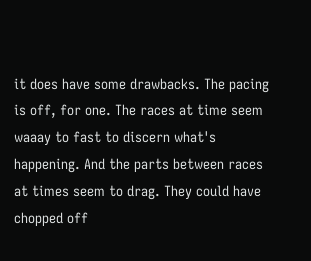it does have some drawbacks. The pacing is off, for one. The races at time seem waaay to fast to discern what's happening. And the parts between races at times seem to drag. They could have chopped off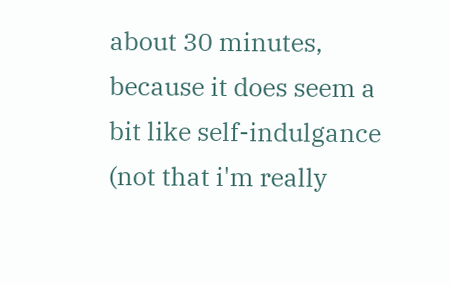about 30 minutes, because it does seem a bit like self-indulgance (not that i'm really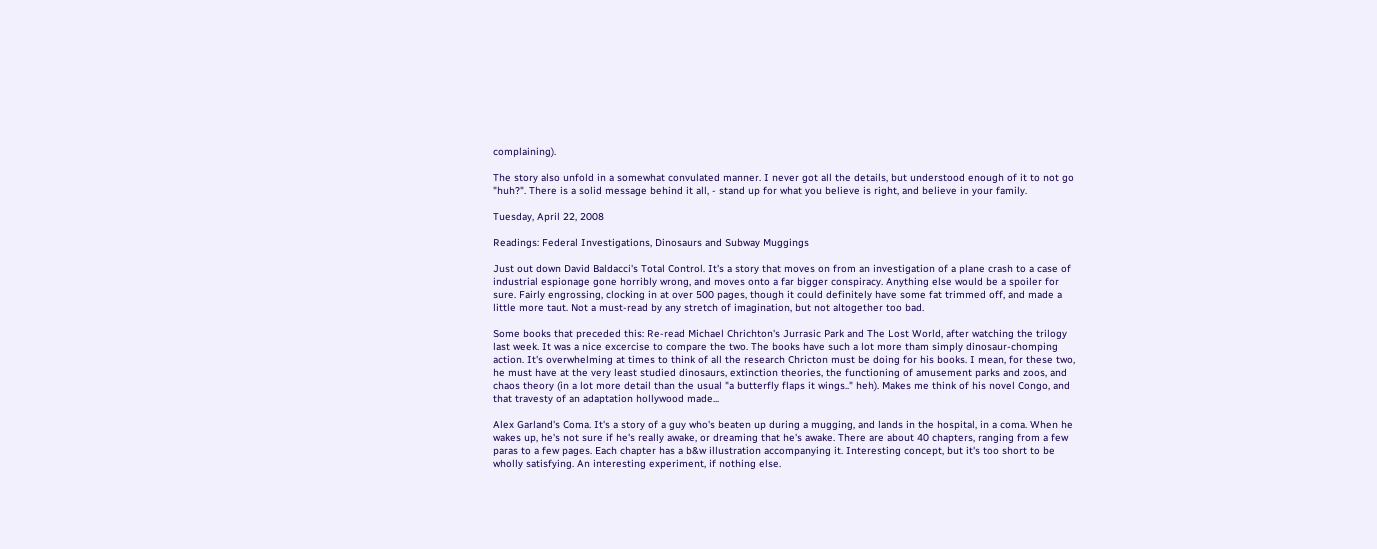complaining).

The story also unfold in a somewhat convulated manner. I never got all the details, but understood enough of it to not go "huh?". There is a solid message behind it all, - stand up for what you believe is right, and believe in your family.

Tuesday, April 22, 2008

Readings: Federal Investigations, Dinosaurs and Subway Muggings

Just out down David Baldacci's Total Control. It's a story that moves on from an investigation of a plane crash to a case of industrial espionage gone horribly wrong, and moves onto a far bigger conspiracy. Anything else would be a spoiler for sure. Fairly engrossing, clocking in at over 500 pages, though it could definitely have some fat trimmed off, and made a little more taut. Not a must-read by any stretch of imagination, but not altogether too bad.

Some books that preceded this: Re-read Michael Chrichton's Jurrasic Park and The Lost World, after watching the trilogy last week. It was a nice excercise to compare the two. The books have such a lot more tham simply dinosaur-chomping action. It's overwhelming at times to think of all the research Chricton must be doing for his books. I mean, for these two, he must have at the very least studied dinosaurs, extinction theories, the functioning of amusement parks and zoos, and chaos theory (in a lot more detail than the usual "a butterfly flaps it wings.." heh). Makes me think of his novel Congo, and that travesty of an adaptation hollywood made...

Alex Garland's Coma. It's a story of a guy who's beaten up during a mugging, and lands in the hospital, in a coma. When he wakes up, he's not sure if he's really awake, or dreaming that he's awake. There are about 40 chapters, ranging from a few paras to a few pages. Each chapter has a b&w illustration accompanying it. Interesting concept, but it's too short to be wholly satisfying. An interesting experiment, if nothing else.